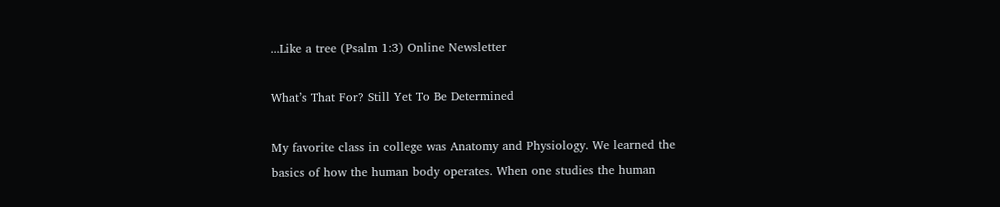...Like a tree (Psalm 1:3) Online Newsletter

What’s That For? Still Yet To Be Determined

My favorite class in college was Anatomy and Physiology. We learned the basics of how the human body operates. When one studies the human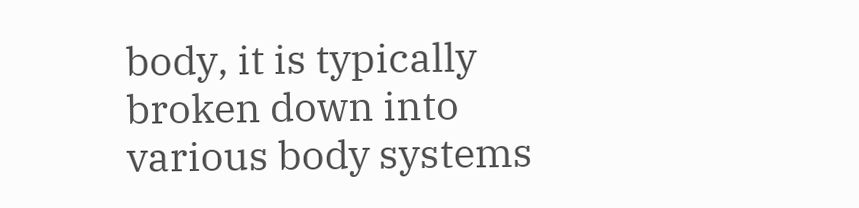body, it is typically broken down into various body systems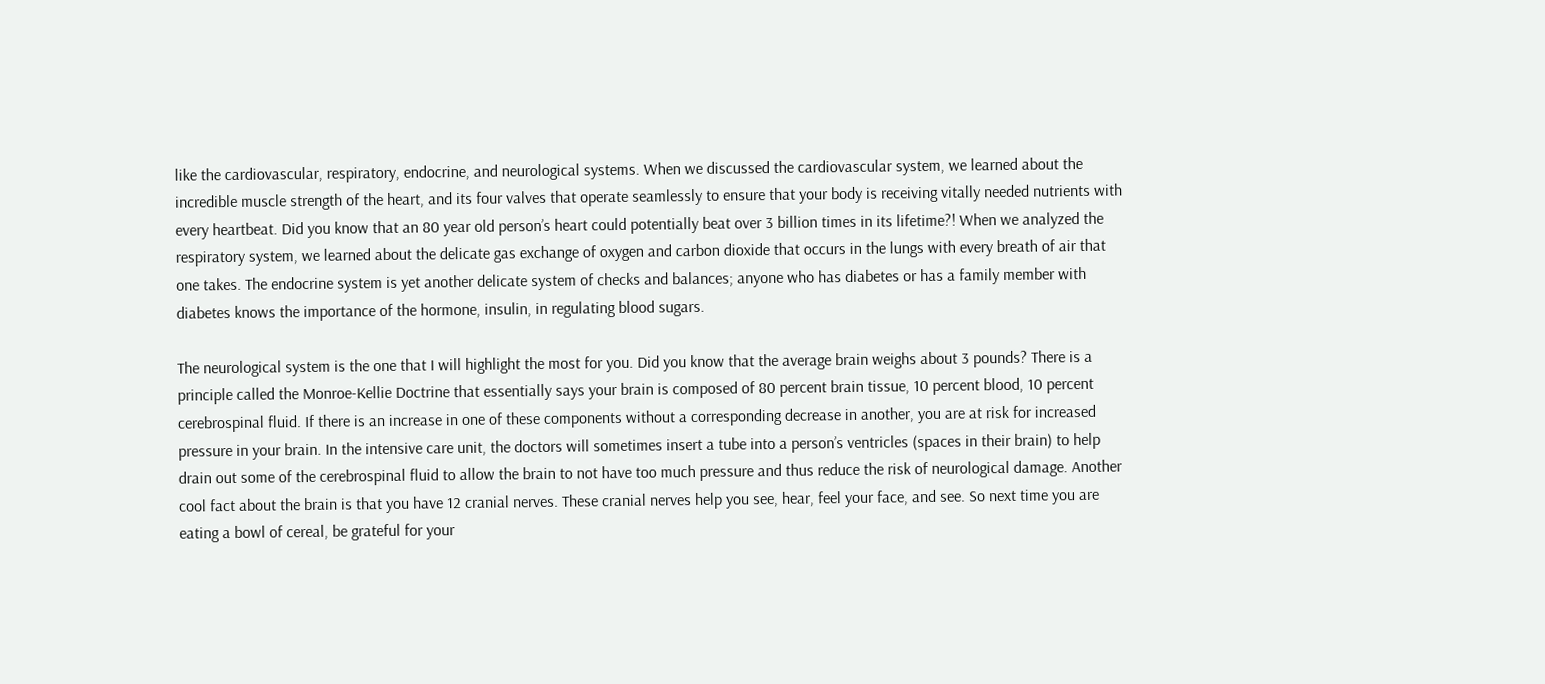like the cardiovascular, respiratory, endocrine, and neurological systems. When we discussed the cardiovascular system, we learned about the incredible muscle strength of the heart, and its four valves that operate seamlessly to ensure that your body is receiving vitally needed nutrients with every heartbeat. Did you know that an 80 year old person’s heart could potentially beat over 3 billion times in its lifetime?! When we analyzed the respiratory system, we learned about the delicate gas exchange of oxygen and carbon dioxide that occurs in the lungs with every breath of air that one takes. The endocrine system is yet another delicate system of checks and balances; anyone who has diabetes or has a family member with diabetes knows the importance of the hormone, insulin, in regulating blood sugars.

The neurological system is the one that I will highlight the most for you. Did you know that the average brain weighs about 3 pounds? There is a principle called the Monroe-Kellie Doctrine that essentially says your brain is composed of 80 percent brain tissue, 10 percent blood, 10 percent cerebrospinal fluid. If there is an increase in one of these components without a corresponding decrease in another, you are at risk for increased pressure in your brain. In the intensive care unit, the doctors will sometimes insert a tube into a person’s ventricles (spaces in their brain) to help drain out some of the cerebrospinal fluid to allow the brain to not have too much pressure and thus reduce the risk of neurological damage. Another cool fact about the brain is that you have 12 cranial nerves. These cranial nerves help you see, hear, feel your face, and see. So next time you are eating a bowl of cereal, be grateful for your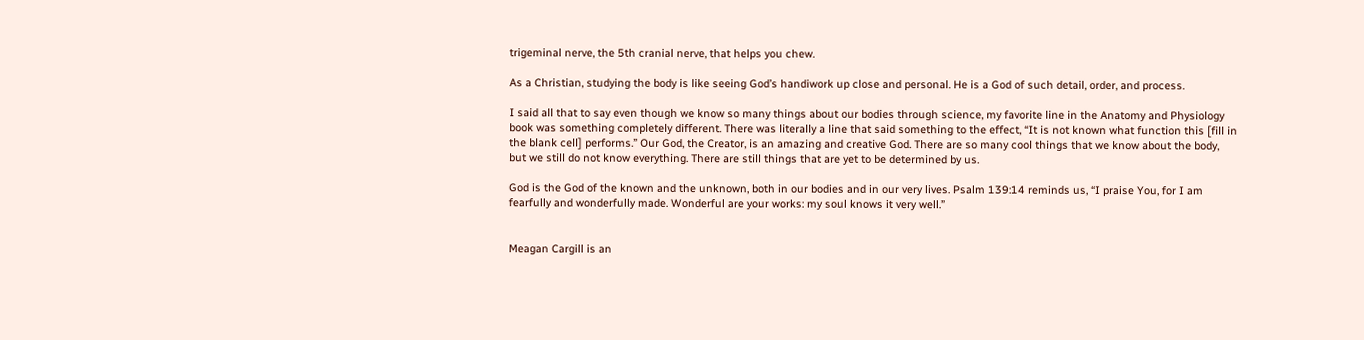trigeminal nerve, the 5th cranial nerve, that helps you chew.

As a Christian, studying the body is like seeing God’s handiwork up close and personal. He is a God of such detail, order, and process.

I said all that to say even though we know so many things about our bodies through science, my favorite line in the Anatomy and Physiology book was something completely different. There was literally a line that said something to the effect, “It is not known what function this [fill in the blank cell] performs.” Our God, the Creator, is an amazing and creative God. There are so many cool things that we know about the body, but we still do not know everything. There are still things that are yet to be determined by us.

God is the God of the known and the unknown, both in our bodies and in our very lives. Psalm 139:14 reminds us, “I praise You, for I am fearfully and wonderfully made. Wonderful are your works: my soul knows it very well.”


Meagan Cargill is an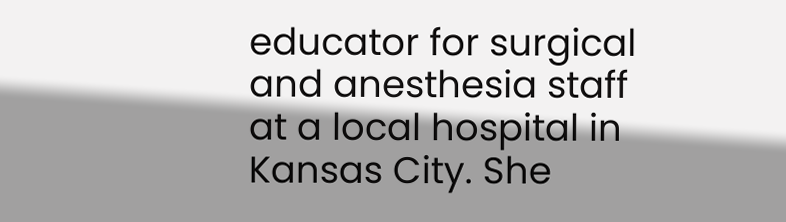educator for surgical and anesthesia staff at a local hospital in Kansas City. She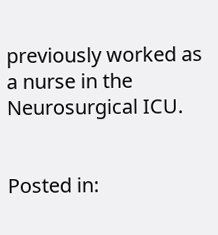previously worked as a nurse in the Neurosurgical ICU.


Posted in: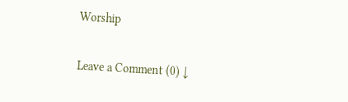Worship

Leave a Comment (0) ↓